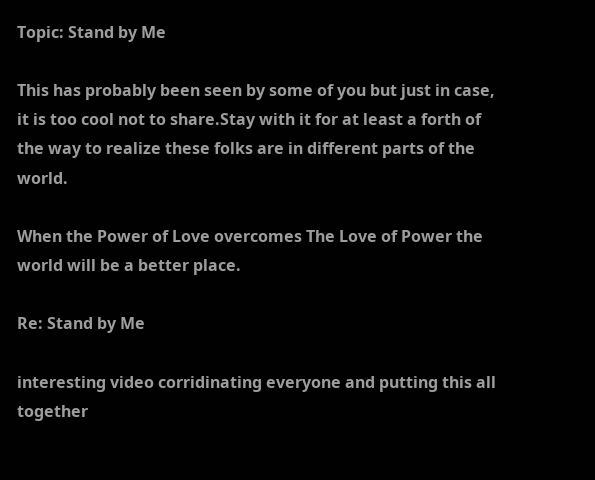Topic: Stand by Me

This has probably been seen by some of you but just in case, it is too cool not to share.Stay with it for at least a forth of the way to realize these folks are in different parts of the world.

When the Power of Love overcomes The Love of Power the world will be a better place.

Re: Stand by Me

interesting video corridinating everyone and putting this all together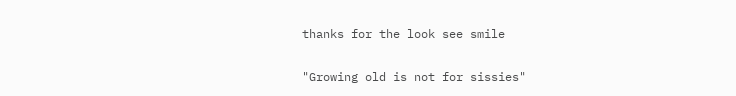thanks for the look see smile

"Growing old is not for sissies"